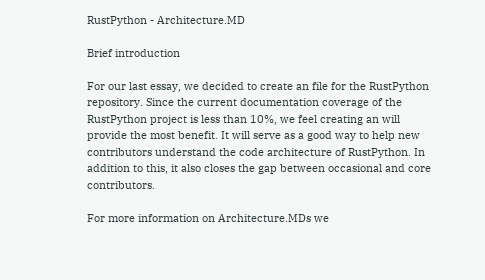RustPython - Architecture.MD

Brief introduction

For our last essay, we decided to create an file for the RustPython repository. Since the current documentation coverage of the RustPython project is less than 10%, we feel creating an will provide the most benefit. It will serve as a good way to help new contributors understand the code architecture of RustPython. In addition to this, it also closes the gap between occasional and core contributors.

For more information on Architecture.MDs we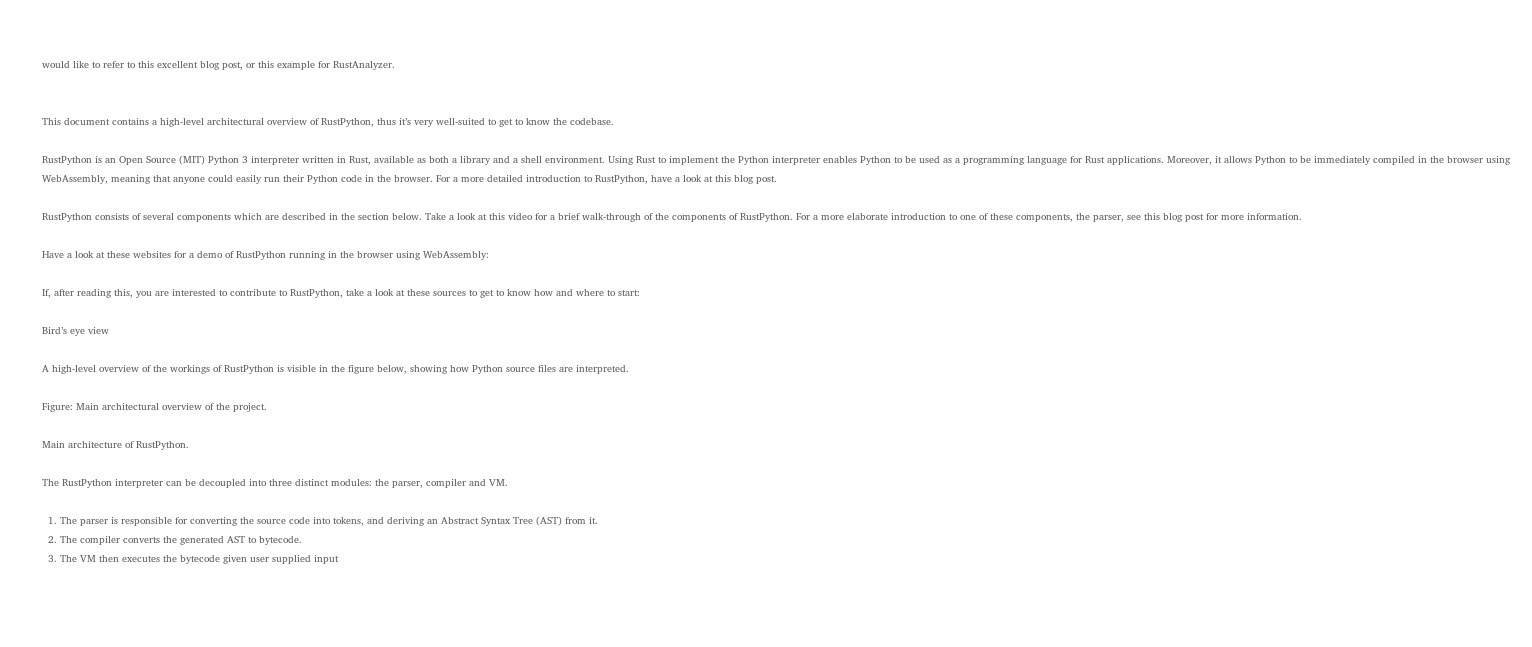would like to refer to this excellent blog post, or this example for RustAnalyzer.


This document contains a high-level architectural overview of RustPython, thus it’s very well-suited to get to know the codebase.

RustPython is an Open Source (MIT) Python 3 interpreter written in Rust, available as both a library and a shell environment. Using Rust to implement the Python interpreter enables Python to be used as a programming language for Rust applications. Moreover, it allows Python to be immediately compiled in the browser using WebAssembly, meaning that anyone could easily run their Python code in the browser. For a more detailed introduction to RustPython, have a look at this blog post.

RustPython consists of several components which are described in the section below. Take a look at this video for a brief walk-through of the components of RustPython. For a more elaborate introduction to one of these components, the parser, see this blog post for more information.

Have a look at these websites for a demo of RustPython running in the browser using WebAssembly:

If, after reading this, you are interested to contribute to RustPython, take a look at these sources to get to know how and where to start:

Bird’s eye view

A high-level overview of the workings of RustPython is visible in the figure below, showing how Python source files are interpreted.

Figure: Main architectural overview of the project.

Main architecture of RustPython.

The RustPython interpreter can be decoupled into three distinct modules: the parser, compiler and VM.

  1. The parser is responsible for converting the source code into tokens, and deriving an Abstract Syntax Tree (AST) from it.
  2. The compiler converts the generated AST to bytecode.
  3. The VM then executes the bytecode given user supplied input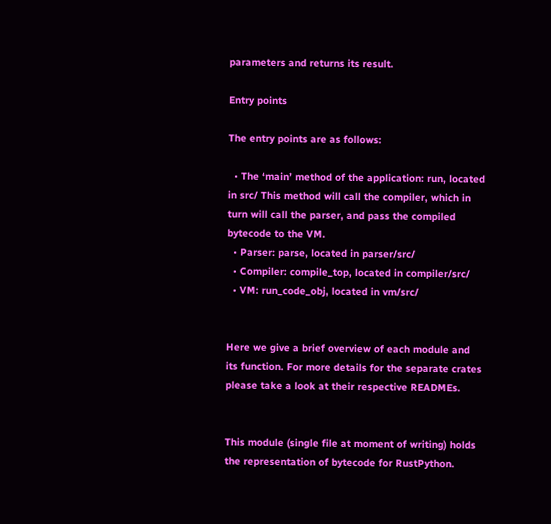parameters and returns its result.

Entry points

The entry points are as follows:

  • The ‘main’ method of the application: run, located in src/ This method will call the compiler, which in turn will call the parser, and pass the compiled bytecode to the VM.
  • Parser: parse, located in parser/src/
  • Compiler: compile_top, located in compiler/src/
  • VM: run_code_obj, located in vm/src/


Here we give a brief overview of each module and its function. For more details for the separate crates please take a look at their respective READMEs.


This module (single file at moment of writing) holds the representation of bytecode for RustPython.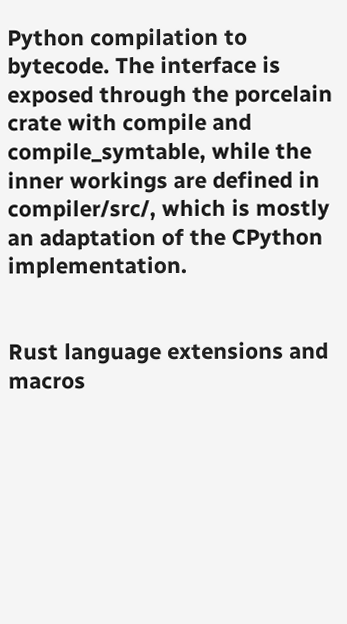Python compilation to bytecode. The interface is exposed through the porcelain crate with compile and compile_symtable, while the inner workings are defined in compiler/src/, which is mostly an adaptation of the CPython implementation.


Rust language extensions and macros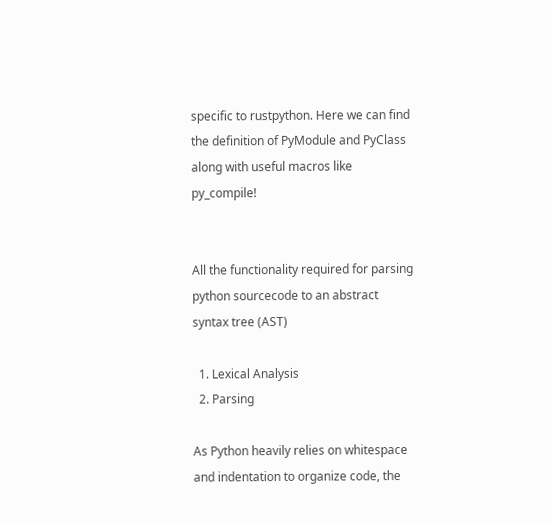specific to rustpython. Here we can find the definition of PyModule and PyClass along with useful macros like py_compile!


All the functionality required for parsing python sourcecode to an abstract syntax tree (AST)

  1. Lexical Analysis
  2. Parsing

As Python heavily relies on whitespace and indentation to organize code, the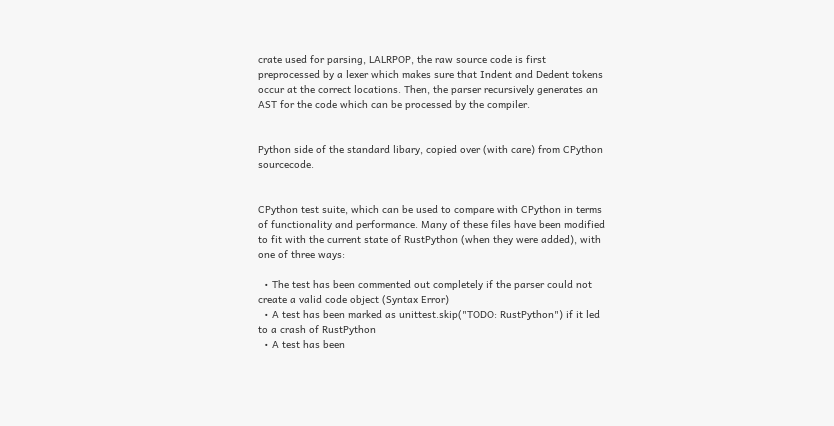crate used for parsing, LALRPOP, the raw source code is first preprocessed by a lexer which makes sure that Indent and Dedent tokens occur at the correct locations. Then, the parser recursively generates an AST for the code which can be processed by the compiler.


Python side of the standard libary, copied over (with care) from CPython sourcecode.


CPython test suite, which can be used to compare with CPython in terms of functionality and performance. Many of these files have been modified to fit with the current state of RustPython (when they were added), with one of three ways:

  • The test has been commented out completely if the parser could not create a valid code object (Syntax Error)
  • A test has been marked as unittest.skip("TODO: RustPython") if it led to a crash of RustPython
  • A test has been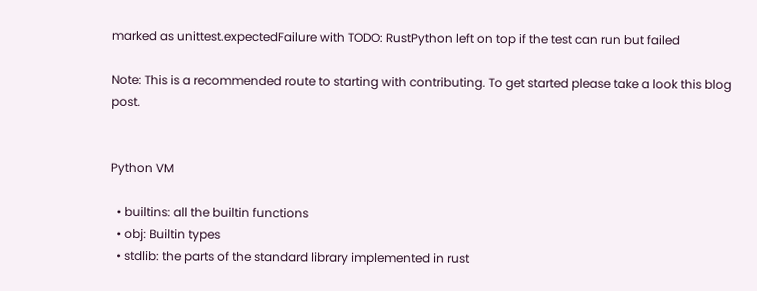marked as unittest.expectedFailure with TODO: RustPython left on top if the test can run but failed

Note: This is a recommended route to starting with contributing. To get started please take a look this blog post.


Python VM

  • builtins: all the builtin functions
  • obj: Builtin types
  • stdlib: the parts of the standard library implemented in rust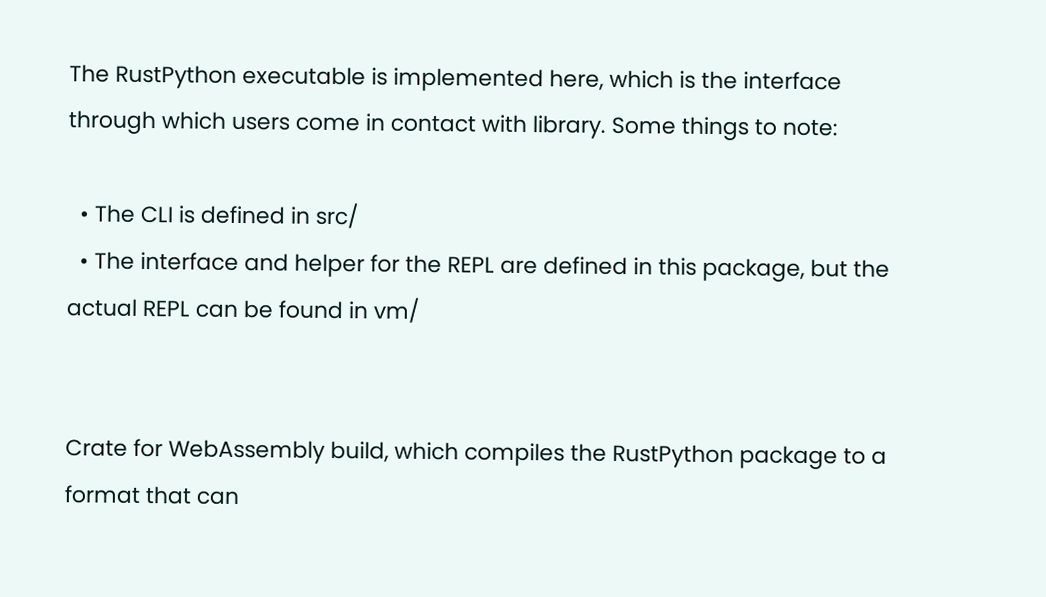The RustPython executable is implemented here, which is the interface through which users come in contact with library. Some things to note:

  • The CLI is defined in src/
  • The interface and helper for the REPL are defined in this package, but the actual REPL can be found in vm/


Crate for WebAssembly build, which compiles the RustPython package to a format that can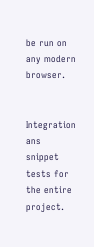be run on any modern browser.


Integration ans snippet tests for the entire project.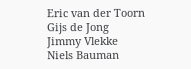Eric van der Toorn
Gijs de Jong
Jimmy Vlekke
Niels Bauman